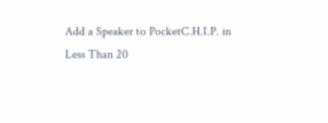Add a Speaker to PocketC.H.I.P. in Less Than 20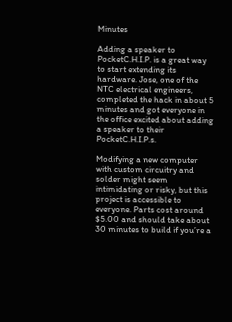Minutes

Adding a speaker to PocketC.H.I.P. is a great way to start extending its hardware. Jose, one of the NTC electrical engineers, completed the hack in about 5 minutes and got everyone in the office excited about adding a speaker to their PocketC.H.I.P.s.

Modifying a new computer with custom circuitry and solder might seem intimidating or risky, but this project is accessible to everyone. Parts cost around $5.00 and should take about 30 minutes to build if you’re a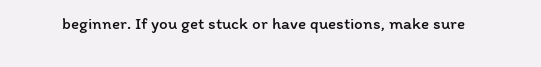beginner. If you get stuck or have questions, make sure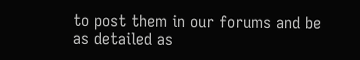to post them in our forums and be as detailed as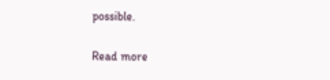possible.

Read more